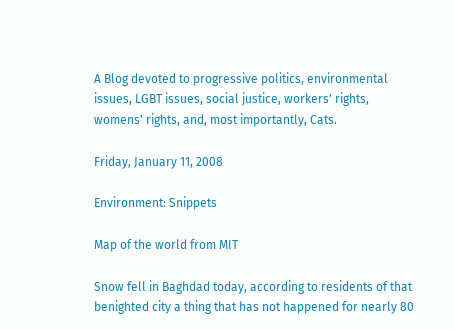A Blog devoted to progressive politics, environmental issues, LGBT issues, social justice, workers' rights, womens' rights, and, most importantly, Cats.

Friday, January 11, 2008

Environment: Snippets

Map of the world from MIT

Snow fell in Baghdad today, according to residents of that benighted city a thing that has not happened for nearly 80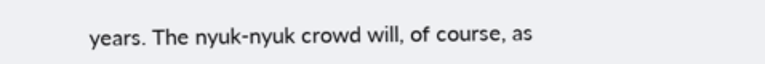years. The nyuk-nyuk crowd will, of course, as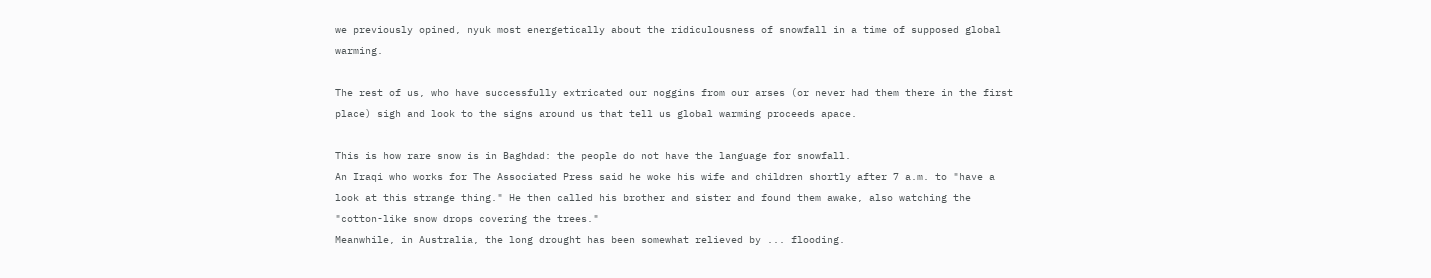we previously opined, nyuk most energetically about the ridiculousness of snowfall in a time of supposed global warming.

The rest of us, who have successfully extricated our noggins from our arses (or never had them there in the first place) sigh and look to the signs around us that tell us global warming proceeds apace.

This is how rare snow is in Baghdad: the people do not have the language for snowfall.
An Iraqi who works for The Associated Press said he woke his wife and children shortly after 7 a.m. to "have a look at this strange thing." He then called his brother and sister and found them awake, also watching the "cotton-like snow drops covering the trees."
Meanwhile, in Australia, the long drought has been somewhat relieved by ... flooding.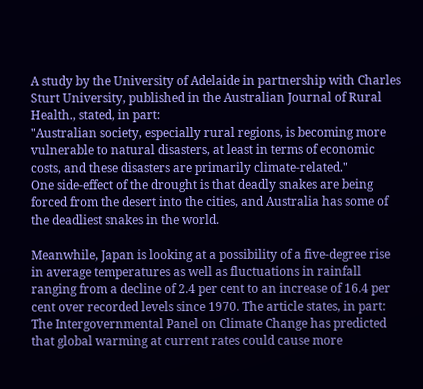A study by the University of Adelaide in partnership with Charles Sturt University, published in the Australian Journal of Rural Health., stated, in part:
"Australian society, especially rural regions, is becoming more vulnerable to natural disasters, at least in terms of economic costs, and these disasters are primarily climate-related."
One side-effect of the drought is that deadly snakes are being forced from the desert into the cities, and Australia has some of the deadliest snakes in the world.

Meanwhile, Japan is looking at a possibility of a five-degree rise in average temperatures as well as fluctuations in rainfall ranging from a decline of 2.4 per cent to an increase of 16.4 per cent over recorded levels since 1970. The article states, in part:
The Intergovernmental Panel on Climate Change has predicted that global warming at current rates could cause more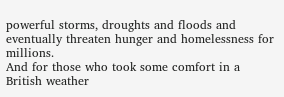powerful storms, droughts and floods and eventually threaten hunger and homelessness for millions.
And for those who took some comfort in a British weather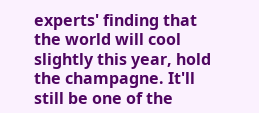experts' finding that the world will cool slightly this year, hold the champagne. It'll still be one of the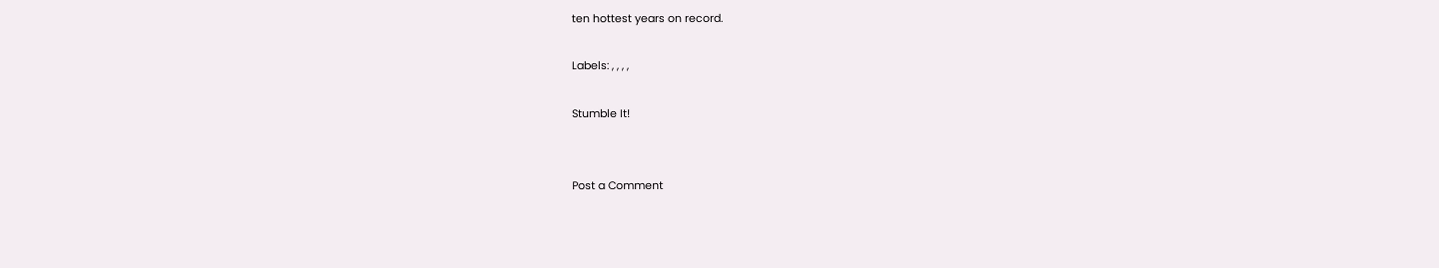ten hottest years on record.

Labels: , , , ,

Stumble It!


Post a Comment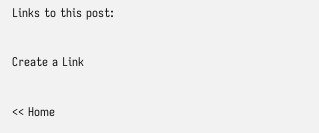Links to this post:

Create a Link

<< Home